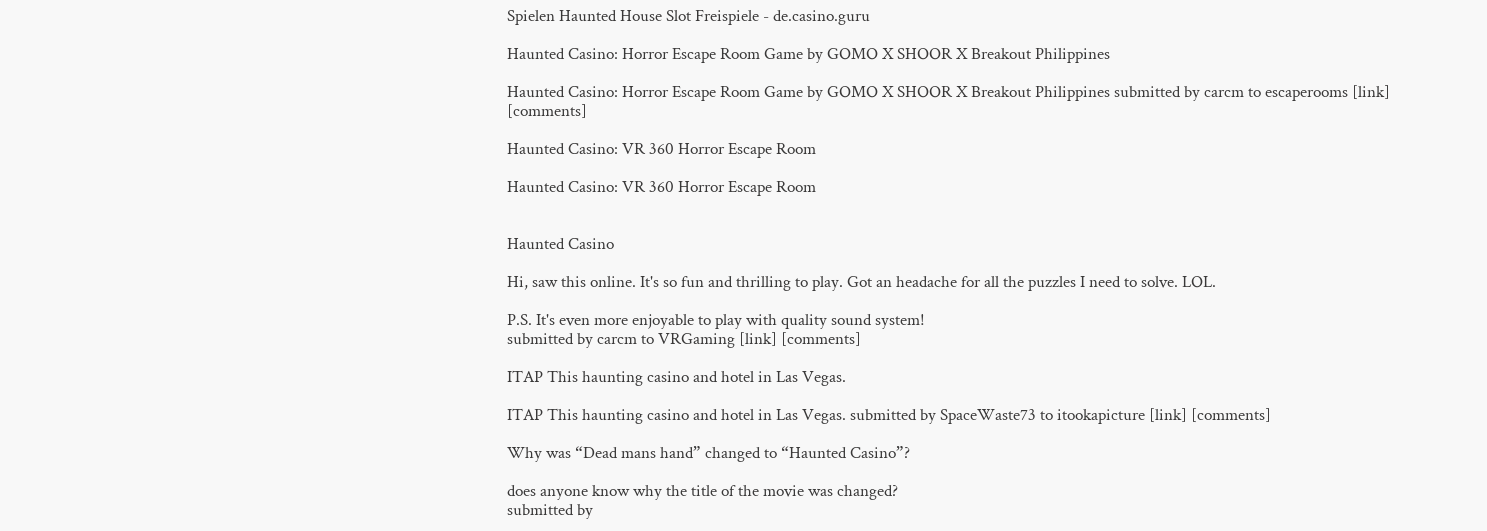Spielen Haunted House Slot Freispiele - de.casino.guru

Haunted Casino: Horror Escape Room Game by GOMO X SHOOR X Breakout Philippines

Haunted Casino: Horror Escape Room Game by GOMO X SHOOR X Breakout Philippines submitted by carcm to escaperooms [link] [comments]

Haunted Casino: VR 360 Horror Escape Room

Haunted Casino: VR 360 Horror Escape Room


Haunted Casino

Hi, saw this online. It's so fun and thrilling to play. Got an headache for all the puzzles I need to solve. LOL.

P.S. It's even more enjoyable to play with quality sound system!
submitted by carcm to VRGaming [link] [comments]

ITAP This haunting casino and hotel in Las Vegas.

ITAP This haunting casino and hotel in Las Vegas. submitted by SpaceWaste73 to itookapicture [link] [comments]

Why was “Dead mans hand” changed to “Haunted Casino”?

does anyone know why the title of the movie was changed?
submitted by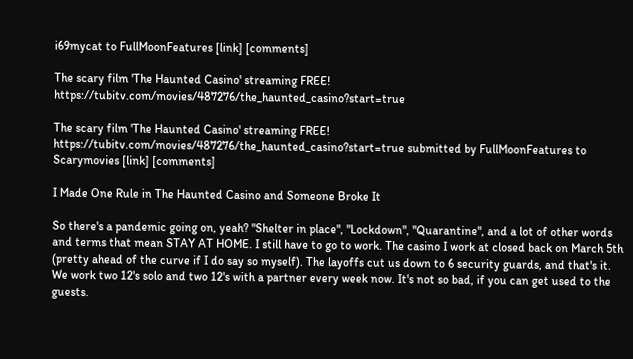i69mycat to FullMoonFeatures [link] [comments]

The scary film 'The Haunted Casino' streaming FREE! https://tubitv.com/movies/487276/the_haunted_casino?start=true

The scary film 'The Haunted Casino' streaming FREE! https://tubitv.com/movies/487276/the_haunted_casino?start=true submitted by FullMoonFeatures to Scarymovies [link] [comments]

I Made One Rule in The Haunted Casino and Someone Broke It

So there's a pandemic going on, yeah? "Shelter in place", "Lockdown", "Quarantine", and a lot of other words and terms that mean STAY AT HOME. I still have to go to work. The casino I work at closed back on March 5th (pretty ahead of the curve if I do say so myself). The layoffs cut us down to 6 security guards, and that's it. We work two 12's solo and two 12's with a partner every week now. It's not so bad, if you can get used to the guests.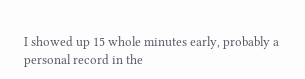I showed up 15 whole minutes early, probably a personal record in the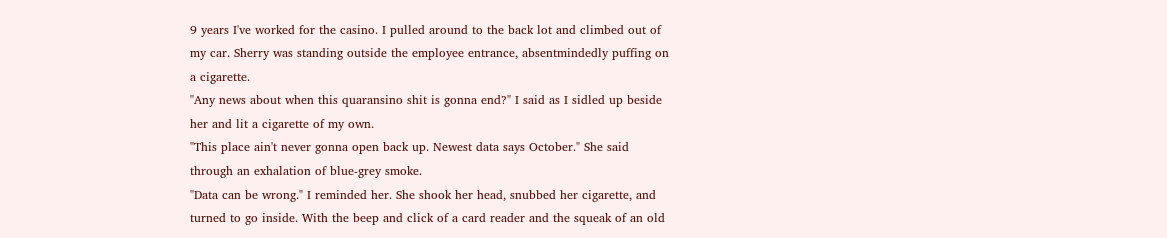9 years I've worked for the casino. I pulled around to the back lot and climbed out of my car. Sherry was standing outside the employee entrance, absentmindedly puffing on a cigarette.
"Any news about when this quaransino shit is gonna end?" I said as I sidled up beside her and lit a cigarette of my own.
"This place ain't never gonna open back up. Newest data says October." She said through an exhalation of blue-grey smoke.
"Data can be wrong." I reminded her. She shook her head, snubbed her cigarette, and turned to go inside. With the beep and click of a card reader and the squeak of an old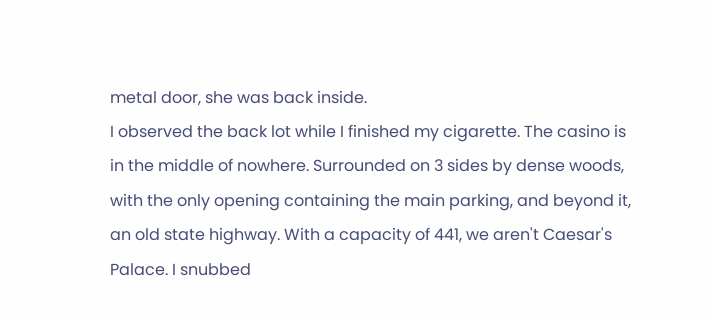metal door, she was back inside.
I observed the back lot while I finished my cigarette. The casino is in the middle of nowhere. Surrounded on 3 sides by dense woods, with the only opening containing the main parking, and beyond it, an old state highway. With a capacity of 441, we aren't Caesar's Palace. I snubbed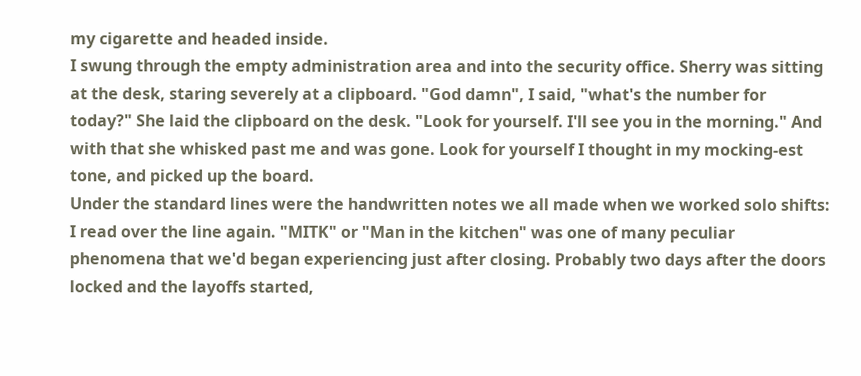my cigarette and headed inside.
I swung through the empty administration area and into the security office. Sherry was sitting at the desk, staring severely at a clipboard. "God damn", I said, "what's the number for today?" She laid the clipboard on the desk. "Look for yourself. I'll see you in the morning." And with that she whisked past me and was gone. Look for yourself I thought in my mocking-est tone, and picked up the board.
Under the standard lines were the handwritten notes we all made when we worked solo shifts:
I read over the line again. "MITK" or "Man in the kitchen" was one of many peculiar phenomena that we'd began experiencing just after closing. Probably two days after the doors locked and the layoffs started,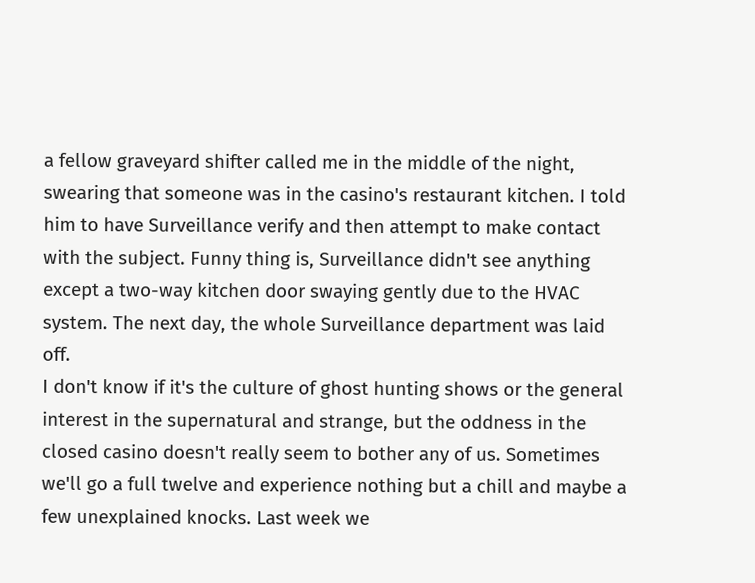a fellow graveyard shifter called me in the middle of the night, swearing that someone was in the casino's restaurant kitchen. I told him to have Surveillance verify and then attempt to make contact with the subject. Funny thing is, Surveillance didn't see anything except a two-way kitchen door swaying gently due to the HVAC system. The next day, the whole Surveillance department was laid off.
I don't know if it's the culture of ghost hunting shows or the general interest in the supernatural and strange, but the oddness in the closed casino doesn't really seem to bother any of us. Sometimes we'll go a full twelve and experience nothing but a chill and maybe a few unexplained knocks. Last week we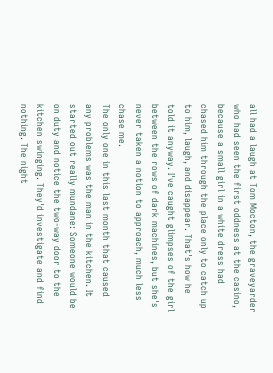all had a laugh at Tom Mocton, the graveyarder who had seen the first oddness at the casino, because a small girl in a white dress had chased him through the place only to catch up to him, laugh, and disappear. That's how he told it anyway. I've caught glimpses of the girl between the rows of dark machines, but she's never taken a notion to approach, much less chase me.
The only one in this last month that caused any problems was the man in the kitchen. It started out really mundane: Someone would be on duty and notice the two-way door to the kitchen swinging. They'd investigate and find nothing. The night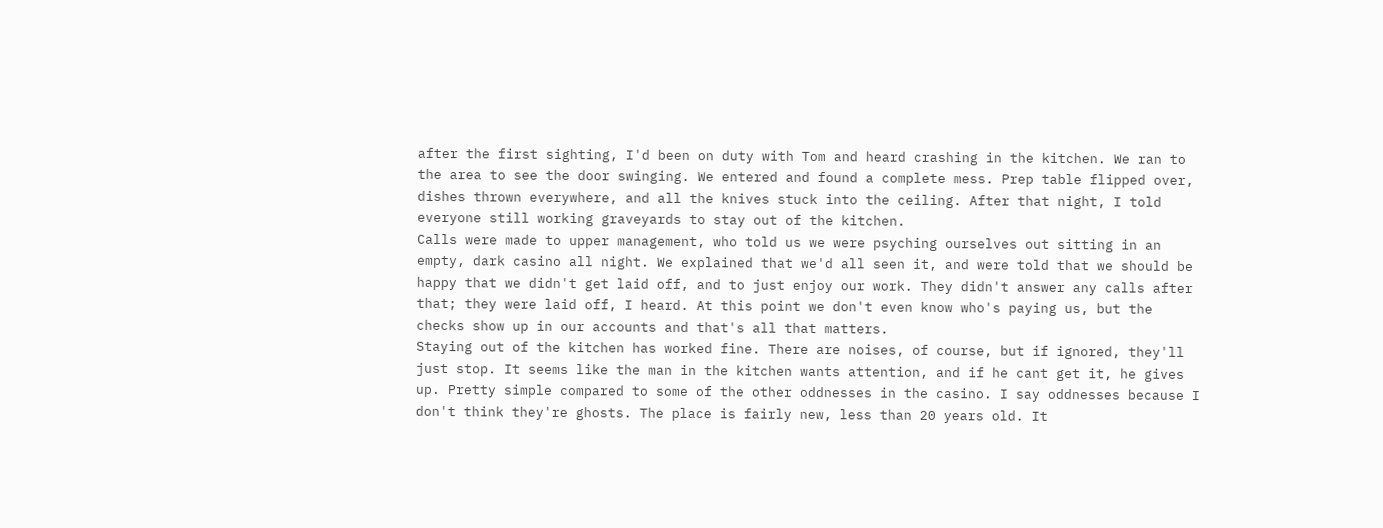after the first sighting, I'd been on duty with Tom and heard crashing in the kitchen. We ran to the area to see the door swinging. We entered and found a complete mess. Prep table flipped over, dishes thrown everywhere, and all the knives stuck into the ceiling. After that night, I told everyone still working graveyards to stay out of the kitchen.
Calls were made to upper management, who told us we were psyching ourselves out sitting in an empty, dark casino all night. We explained that we'd all seen it, and were told that we should be happy that we didn't get laid off, and to just enjoy our work. They didn't answer any calls after that; they were laid off, I heard. At this point we don't even know who's paying us, but the checks show up in our accounts and that's all that matters.
Staying out of the kitchen has worked fine. There are noises, of course, but if ignored, they'll just stop. It seems like the man in the kitchen wants attention, and if he cant get it, he gives up. Pretty simple compared to some of the other oddnesses in the casino. I say oddnesses because I don't think they're ghosts. The place is fairly new, less than 20 years old. It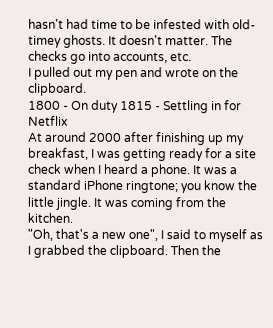hasn't had time to be infested with old-timey ghosts. It doesn't matter. The checks go into accounts, etc.
I pulled out my pen and wrote on the clipboard.
1800 - On duty 1815 - Settling in for Netflix
At around 2000 after finishing up my breakfast, I was getting ready for a site check when I heard a phone. It was a standard iPhone ringtone; you know the little jingle. It was coming from the kitchen.
"Oh, that's a new one", I said to myself as I grabbed the clipboard. Then the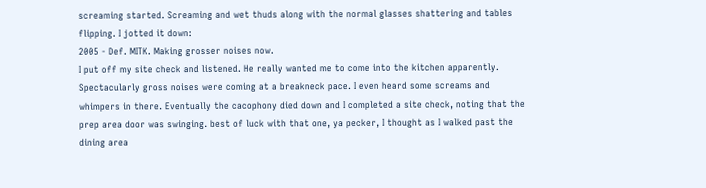screaming started. Screaming and wet thuds along with the normal glasses shattering and tables flipping. I jotted it down:
2005 - Def. MITK. Making grosser noises now.
I put off my site check and listened. He really wanted me to come into the kitchen apparently. Spectacularly gross noises were coming at a breakneck pace. I even heard some screams and whimpers in there. Eventually the cacophony died down and I completed a site check, noting that the prep area door was swinging. best of luck with that one, ya pecker, I thought as I walked past the dining area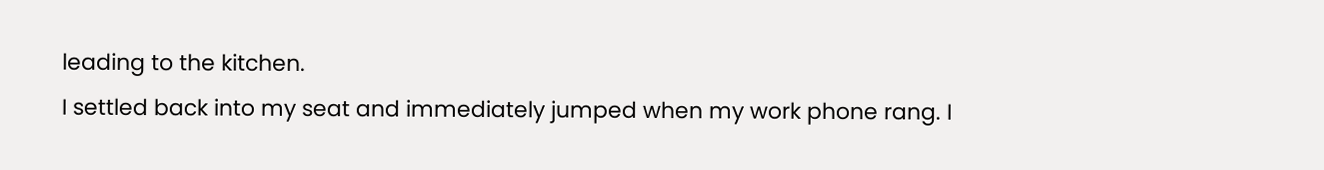leading to the kitchen.
I settled back into my seat and immediately jumped when my work phone rang. I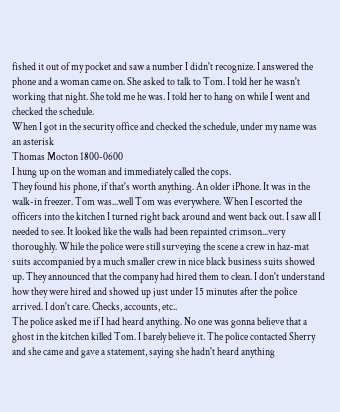fished it out of my pocket and saw a number I didn't recognize. I answered the phone and a woman came on. She asked to talk to Tom. I told her he wasn't working that night. She told me he was. I told her to hang on while I went and checked the schedule.
When I got in the security office and checked the schedule, under my name was an asterisk
Thomas Mocton 1800-0600
I hung up on the woman and immediately called the cops.
They found his phone, if that's worth anything. An older iPhone. It was in the walk-in freezer. Tom was...well Tom was everywhere. When I escorted the officers into the kitchen I turned right back around and went back out. I saw all I needed to see. It looked like the walls had been repainted crimson...very thoroughly. While the police were still surveying the scene a crew in haz-mat suits accompanied by a much smaller crew in nice black business suits showed up. They announced that the company had hired them to clean. I don't understand how they were hired and showed up just under 15 minutes after the police arrived. I don't care. Checks, accounts, etc..
The police asked me if I had heard anything. No one was gonna believe that a ghost in the kitchen killed Tom. I barely believe it. The police contacted Sherry and she came and gave a statement, saying she hadn't heard anything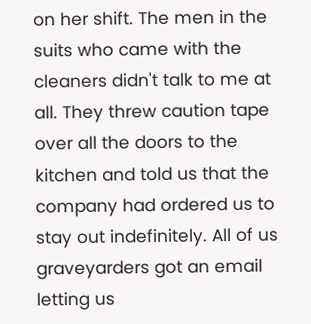on her shift. The men in the suits who came with the cleaners didn't talk to me at all. They threw caution tape over all the doors to the kitchen and told us that the company had ordered us to stay out indefinitely. All of us graveyarders got an email letting us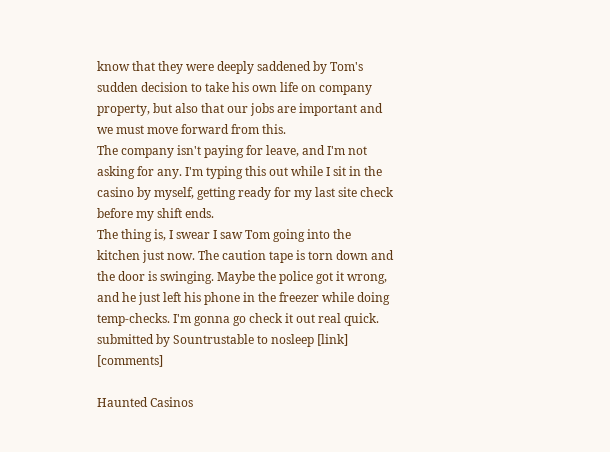know that they were deeply saddened by Tom's sudden decision to take his own life on company property, but also that our jobs are important and we must move forward from this.
The company isn't paying for leave, and I'm not asking for any. I'm typing this out while I sit in the casino by myself, getting ready for my last site check before my shift ends.
The thing is, I swear I saw Tom going into the kitchen just now. The caution tape is torn down and the door is swinging. Maybe the police got it wrong, and he just left his phone in the freezer while doing temp-checks. I'm gonna go check it out real quick.
submitted by Sountrustable to nosleep [link] [comments]

Haunted Casinos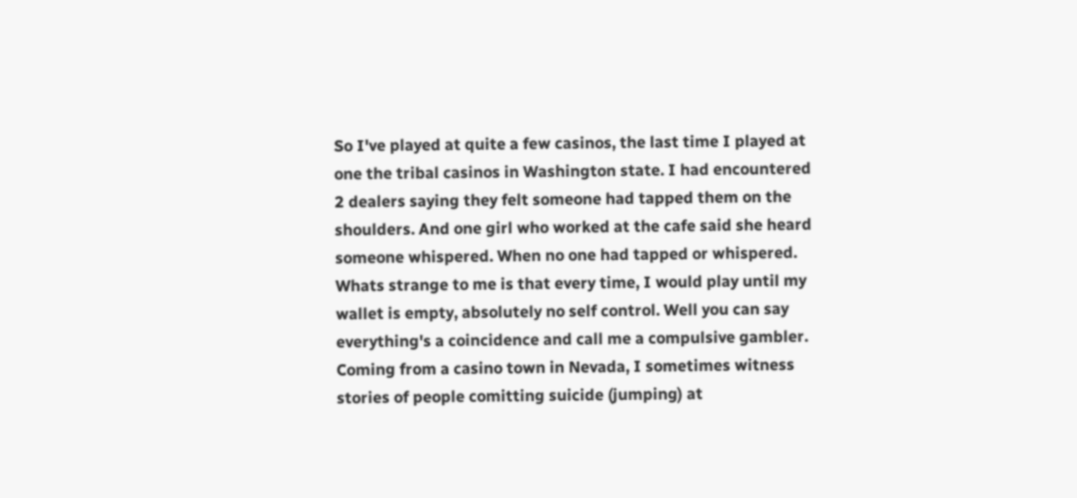So I've played at quite a few casinos, the last time I played at one the tribal casinos in Washington state. I had encountered 2 dealers saying they felt someone had tapped them on the shoulders. And one girl who worked at the cafe said she heard someone whispered. When no one had tapped or whispered.
Whats strange to me is that every time, I would play until my wallet is empty, absolutely no self control. Well you can say everything's a coincidence and call me a compulsive gambler.
Coming from a casino town in Nevada, I sometimes witness stories of people comitting suicide (jumping) at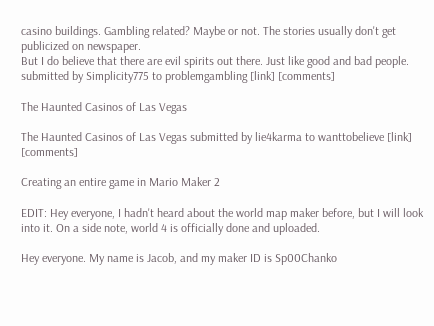casino buildings. Gambling related? Maybe or not. The stories usually don't get publicized on newspaper.
But I do believe that there are evil spirits out there. Just like good and bad people.
submitted by Simplicity775 to problemgambling [link] [comments]

The Haunted Casinos of Las Vegas

The Haunted Casinos of Las Vegas submitted by lie4karma to wanttobelieve [link] [comments]

Creating an entire game in Mario Maker 2

EDIT: Hey everyone, I hadn't heard about the world map maker before, but I will look into it. On a side note, world 4 is officially done and uploaded.

Hey everyone. My name is Jacob, and my maker ID is Sp00Chanko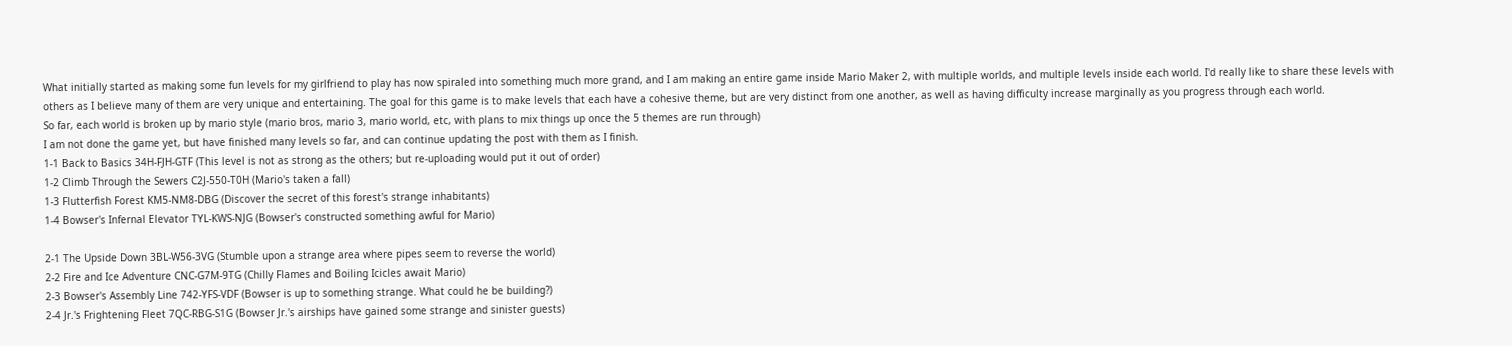What initially started as making some fun levels for my girlfriend to play has now spiraled into something much more grand, and I am making an entire game inside Mario Maker 2, with multiple worlds, and multiple levels inside each world. I'd really like to share these levels with others as I believe many of them are very unique and entertaining. The goal for this game is to make levels that each have a cohesive theme, but are very distinct from one another, as well as having difficulty increase marginally as you progress through each world.
So far, each world is broken up by mario style (mario bros, mario 3, mario world, etc, with plans to mix things up once the 5 themes are run through)
I am not done the game yet, but have finished many levels so far, and can continue updating the post with them as I finish.
1-1 Back to Basics 34H-FJH-GTF (This level is not as strong as the others; but re-uploading would put it out of order)
1-2 Climb Through the Sewers C2J-550-T0H (Mario's taken a fall)
1-3 Flutterfish Forest KM5-NM8-DBG (Discover the secret of this forest's strange inhabitants)
1-4 Bowser's Infernal Elevator TYL-KWS-NJG (Bowser's constructed something awful for Mario)

2-1 The Upside Down 3BL-W56-3VG (Stumble upon a strange area where pipes seem to reverse the world)
2-2 Fire and Ice Adventure CNC-G7M-9TG (Chilly Flames and Boiling Icicles await Mario)
2-3 Bowser's Assembly Line 742-YFS-VDF (Bowser is up to something strange. What could he be building?)
2-4 Jr.'s Frightening Fleet 7QC-RBG-S1G (Bowser Jr.'s airships have gained some strange and sinister guests)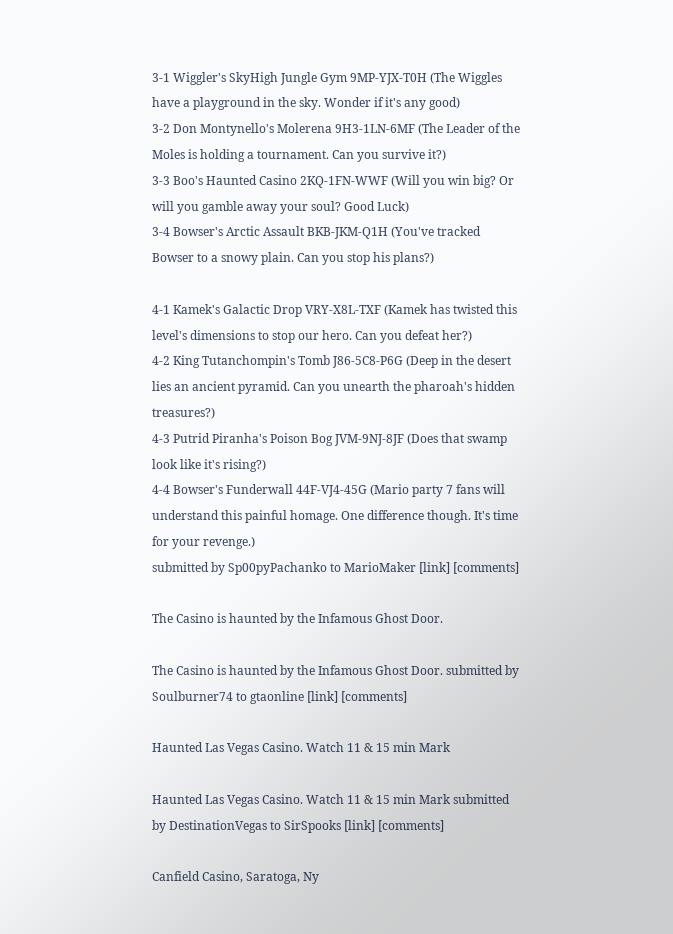3-1 Wiggler's SkyHigh Jungle Gym 9MP-YJX-T0H (The Wiggles have a playground in the sky. Wonder if it's any good)
3-2 Don Montynello's Molerena 9H3-1LN-6MF (The Leader of the Moles is holding a tournament. Can you survive it?)
3-3 Boo's Haunted Casino 2KQ-1FN-WWF (Will you win big? Or will you gamble away your soul? Good Luck)
3-4 Bowser's Arctic Assault BKB-JKM-Q1H (You've tracked Bowser to a snowy plain. Can you stop his plans?)

4-1 Kamek's Galactic Drop VRY-X8L-TXF (Kamek has twisted this level's dimensions to stop our hero. Can you defeat her?)
4-2 King Tutanchompin's Tomb J86-5C8-P6G (Deep in the desert lies an ancient pyramid. Can you unearth the pharoah's hidden treasures?)
4-3 Putrid Piranha's Poison Bog JVM-9NJ-8JF (Does that swamp look like it's rising?)
4-4 Bowser's Funderwall 44F-VJ4-45G (Mario party 7 fans will understand this painful homage. One difference though. It's time for your revenge.)
submitted by Sp00pyPachanko to MarioMaker [link] [comments]

The Casino is haunted by the Infamous Ghost Door.

The Casino is haunted by the Infamous Ghost Door. submitted by Soulburner74 to gtaonline [link] [comments]

Haunted Las Vegas Casino. Watch 11 & 15 min Mark

Haunted Las Vegas Casino. Watch 11 & 15 min Mark submitted by DestinationVegas to SirSpooks [link] [comments]

Canfield Casino, Saratoga, Ny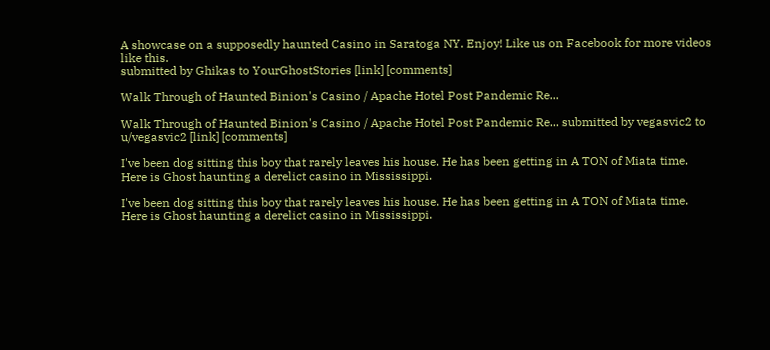A showcase on a supposedly haunted Casino in Saratoga NY. Enjoy! Like us on Facebook for more videos like this.
submitted by Ghikas to YourGhostStories [link] [comments]

Walk Through of Haunted Binion's Casino / Apache Hotel Post Pandemic Re...

Walk Through of Haunted Binion's Casino / Apache Hotel Post Pandemic Re... submitted by vegasvic2 to u/vegasvic2 [link] [comments]

I've been dog sitting this boy that rarely leaves his house. He has been getting in A TON of Miata time. Here is Ghost haunting a derelict casino in Mississippi.

I've been dog sitting this boy that rarely leaves his house. He has been getting in A TON of Miata time. Here is Ghost haunting a derelict casino in Mississippi.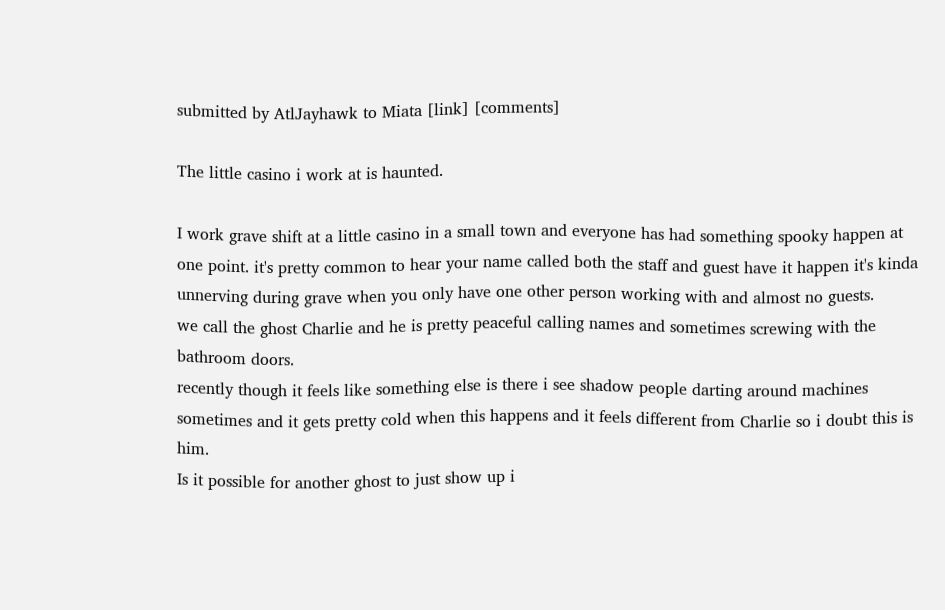submitted by AtlJayhawk to Miata [link] [comments]

The little casino i work at is haunted.

I work grave shift at a little casino in a small town and everyone has had something spooky happen at one point. it's pretty common to hear your name called both the staff and guest have it happen it's kinda unnerving during grave when you only have one other person working with and almost no guests.
we call the ghost Charlie and he is pretty peaceful calling names and sometimes screwing with the bathroom doors.
recently though it feels like something else is there i see shadow people darting around machines sometimes and it gets pretty cold when this happens and it feels different from Charlie so i doubt this is him.
Is it possible for another ghost to just show up i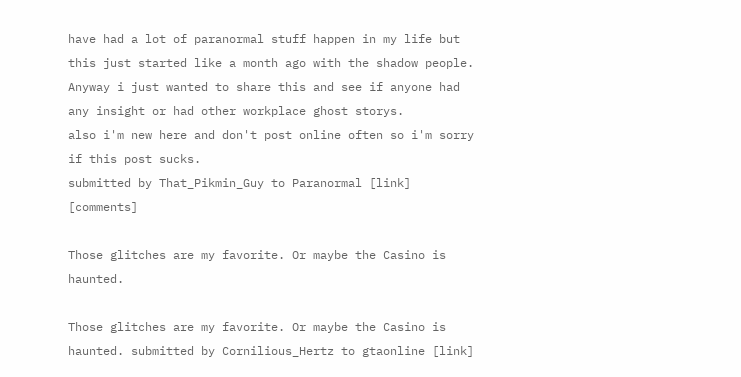have had a lot of paranormal stuff happen in my life but this just started like a month ago with the shadow people.
Anyway i just wanted to share this and see if anyone had any insight or had other workplace ghost storys.
also i'm new here and don't post online often so i'm sorry if this post sucks.
submitted by That_Pikmin_Guy to Paranormal [link] [comments]

Those glitches are my favorite. Or maybe the Casino is haunted.

Those glitches are my favorite. Or maybe the Casino is haunted. submitted by Cornilious_Hertz to gtaonline [link]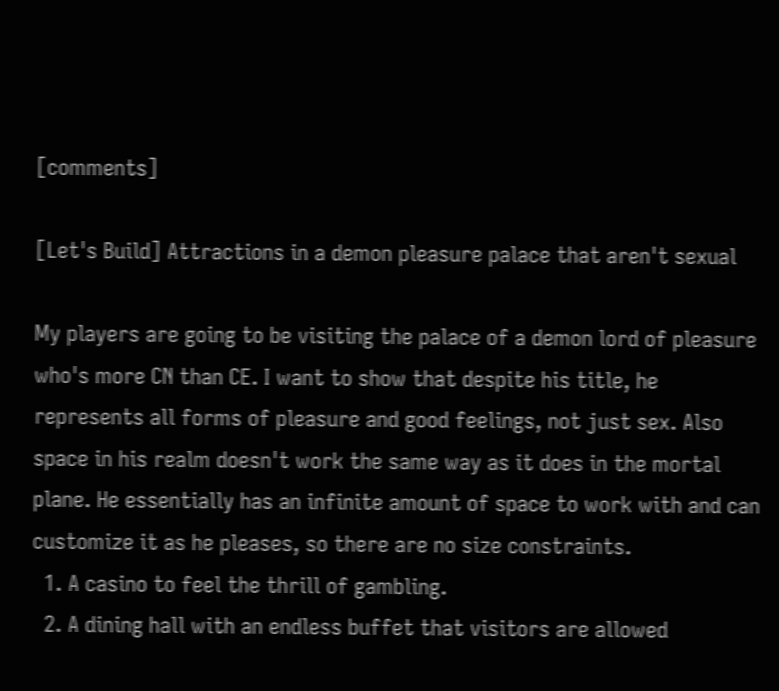[comments]

[Let's Build] Attractions in a demon pleasure palace that aren't sexual

My players are going to be visiting the palace of a demon lord of pleasure who's more CN than CE. I want to show that despite his title, he represents all forms of pleasure and good feelings, not just sex. Also space in his realm doesn't work the same way as it does in the mortal plane. He essentially has an infinite amount of space to work with and can customize it as he pleases, so there are no size constraints.
  1. A casino to feel the thrill of gambling.
  2. A dining hall with an endless buffet that visitors are allowed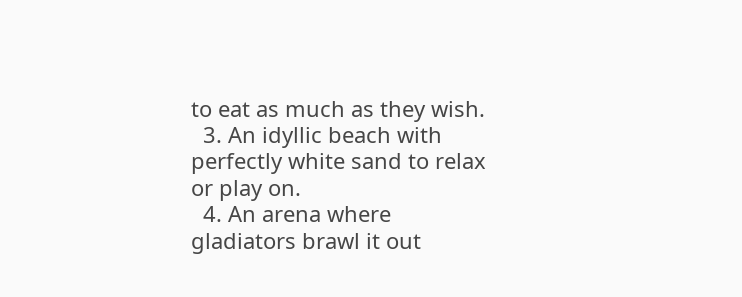to eat as much as they wish.
  3. An idyllic beach with perfectly white sand to relax or play on.
  4. An arena where gladiators brawl it out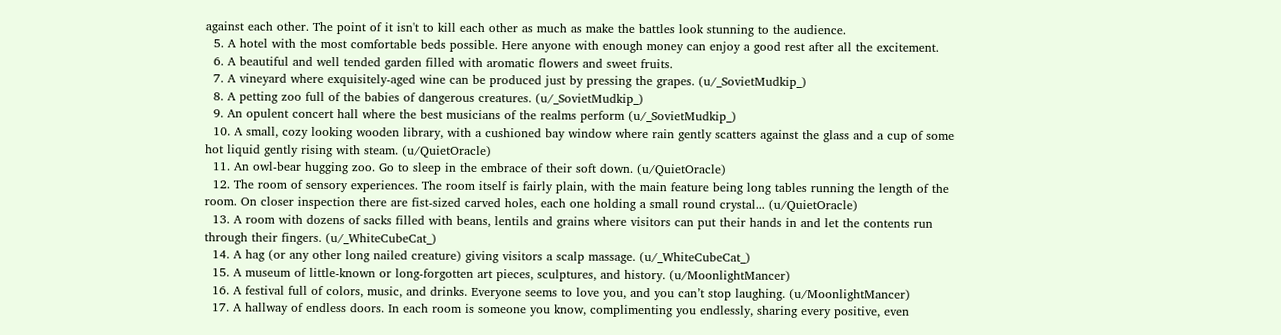against each other. The point of it isn't to kill each other as much as make the battles look stunning to the audience.
  5. A hotel with the most comfortable beds possible. Here anyone with enough money can enjoy a good rest after all the excitement.
  6. A beautiful and well tended garden filled with aromatic flowers and sweet fruits.
  7. A vineyard where exquisitely-aged wine can be produced just by pressing the grapes. (u/_SovietMudkip_)
  8. A petting zoo full of the babies of dangerous creatures. (u/_SovietMudkip_)
  9. An opulent concert hall where the best musicians of the realms perform (u/_SovietMudkip_)
  10. A small, cozy looking wooden library, with a cushioned bay window where rain gently scatters against the glass and a cup of some hot liquid gently rising with steam. (u/QuietOracle)
  11. An owl-bear hugging zoo. Go to sleep in the embrace of their soft down. (u/QuietOracle)
  12. The room of sensory experiences. The room itself is fairly plain, with the main feature being long tables running the length of the room. On closer inspection there are fist-sized carved holes, each one holding a small round crystal... (u/QuietOracle)
  13. A room with dozens of sacks filled with beans, lentils and grains where visitors can put their hands in and let the contents run through their fingers. (u/_WhiteCubeCat_)
  14. A hag (or any other long nailed creature) giving visitors a scalp massage. (u/_WhiteCubeCat_)
  15. A museum of little-known or long-forgotten art pieces, sculptures, and history. (u/MoonlightMancer)
  16. A festival full of colors, music, and drinks. Everyone seems to love you, and you can’t stop laughing. (u/MoonlightMancer)
  17. A hallway of endless doors. In each room is someone you know, complimenting you endlessly, sharing every positive, even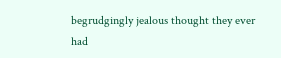begrudgingly jealous thought they ever had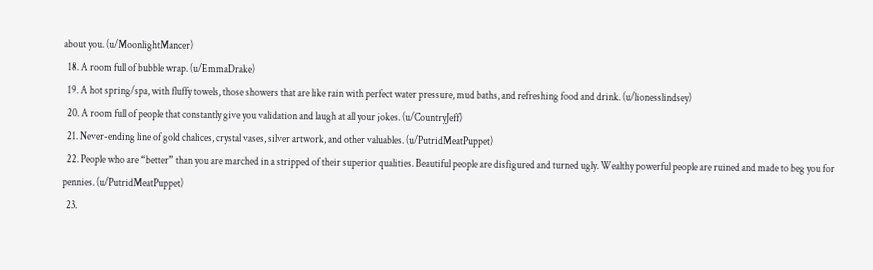about you. (u/MoonlightMancer)
  18. A room full of bubble wrap. (u/EmmaDrake)
  19. A hot spring/spa, with fluffy towels, those showers that are like rain with perfect water pressure, mud baths, and refreshing food and drink. (u/lionesslindsey)
  20. A room full of people that constantly give you validation and laugh at all your jokes. (u/CountryJeff)
  21. Never-ending line of gold chalices, crystal vases, silver artwork, and other valuables. (u/PutridMeatPuppet)
  22. People who are “better” than you are marched in a stripped of their superior qualities. Beautiful people are disfigured and turned ugly. Wealthy powerful people are ruined and made to beg you for pennies. (u/PutridMeatPuppet)
  23.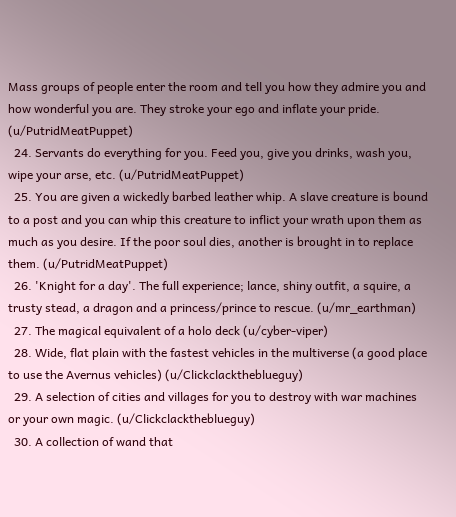Mass groups of people enter the room and tell you how they admire you and how wonderful you are. They stroke your ego and inflate your pride. (u/PutridMeatPuppet)
  24. Servants do everything for you. Feed you, give you drinks, wash you, wipe your arse, etc. (u/PutridMeatPuppet)
  25. You are given a wickedly barbed leather whip. A slave creature is bound to a post and you can whip this creature to inflict your wrath upon them as much as you desire. If the poor soul dies, another is brought in to replace them. (u/PutridMeatPuppet)
  26. 'Knight for a day'. The full experience; lance, shiny outfit, a squire, a trusty stead, a dragon and a princess/prince to rescue. (u/mr_earthman)
  27. The magical equivalent of a holo deck (u/cyber-viper)
  28. Wide, flat plain with the fastest vehicles in the multiverse (a good place to use the Avernus vehicles) (u/Clickclacktheblueguy)
  29. A selection of cities and villages for you to destroy with war machines or your own magic. (u/Clickclacktheblueguy)
  30. A collection of wand that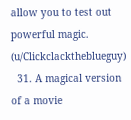allow you to test out powerful magic. (u/Clickclacktheblueguy)
  31. A magical version of a movie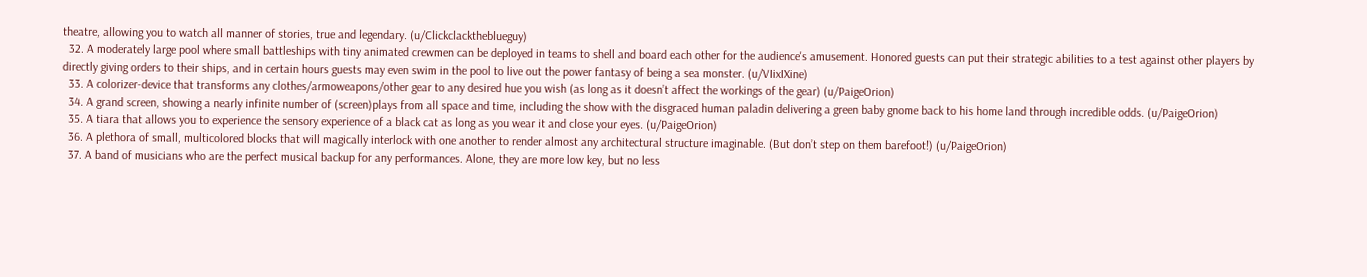theatre, allowing you to watch all manner of stories, true and legendary. (u/Clickclacktheblueguy)
  32. A moderately large pool where small battleships with tiny animated crewmen can be deployed in teams to shell and board each other for the audience's amusement. Honored guests can put their strategic abilities to a test against other players by directly giving orders to their ships, and in certain hours guests may even swim in the pool to live out the power fantasy of being a sea monster. (u/VIixIXine)
  33. A colorizer-device that transforms any clothes/armoweapons/other gear to any desired hue you wish (as long as it doesn’t affect the workings of the gear) (u/PaigeOrion)
  34. A grand screen, showing a nearly infinite number of (screen)plays from all space and time, including the show with the disgraced human paladin delivering a green baby gnome back to his home land through incredible odds. (u/PaigeOrion)
  35. A tiara that allows you to experience the sensory experience of a black cat as long as you wear it and close your eyes. (u/PaigeOrion)
  36. A plethora of small, multicolored blocks that will magically interlock with one another to render almost any architectural structure imaginable. (But don’t step on them barefoot!) (u/PaigeOrion)
  37. A band of musicians who are the perfect musical backup for any performances. Alone, they are more low key, but no less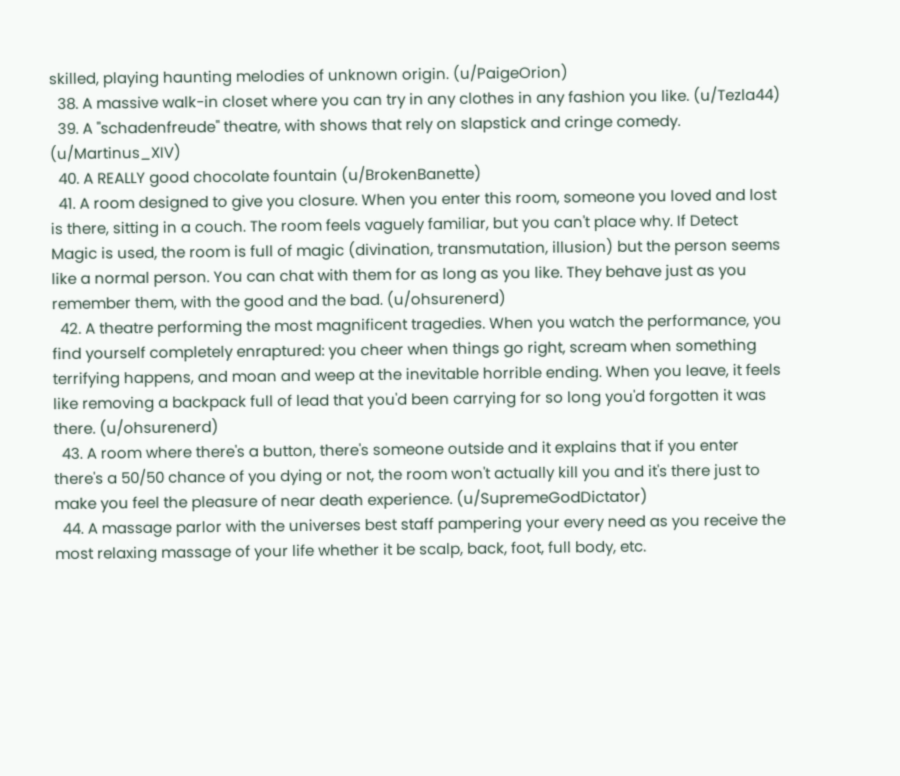skilled, playing haunting melodies of unknown origin. (u/PaigeOrion)
  38. A massive walk-in closet where you can try in any clothes in any fashion you like. (u/Tezla44)
  39. A "schadenfreude" theatre, with shows that rely on slapstick and cringe comedy. (u/Martinus_XIV)
  40. A REALLY good chocolate fountain (u/BrokenBanette)
  41. A room designed to give you closure. When you enter this room, someone you loved and lost is there, sitting in a couch. The room feels vaguely familiar, but you can't place why. If Detect Magic is used, the room is full of magic (divination, transmutation, illusion) but the person seems like a normal person. You can chat with them for as long as you like. They behave just as you remember them, with the good and the bad. (u/ohsurenerd)
  42. A theatre performing the most magnificent tragedies. When you watch the performance, you find yourself completely enraptured: you cheer when things go right, scream when something terrifying happens, and moan and weep at the inevitable horrible ending. When you leave, it feels like removing a backpack full of lead that you'd been carrying for so long you'd forgotten it was there. (u/ohsurenerd)
  43. A room where there's a button, there's someone outside and it explains that if you enter there's a 50/50 chance of you dying or not, the room won't actually kill you and it's there just to make you feel the pleasure of near death experience. (u/SupremeGodDictator)
  44. A massage parlor with the universes best staff pampering your every need as you receive the most relaxing massage of your life whether it be scalp, back, foot, full body, etc.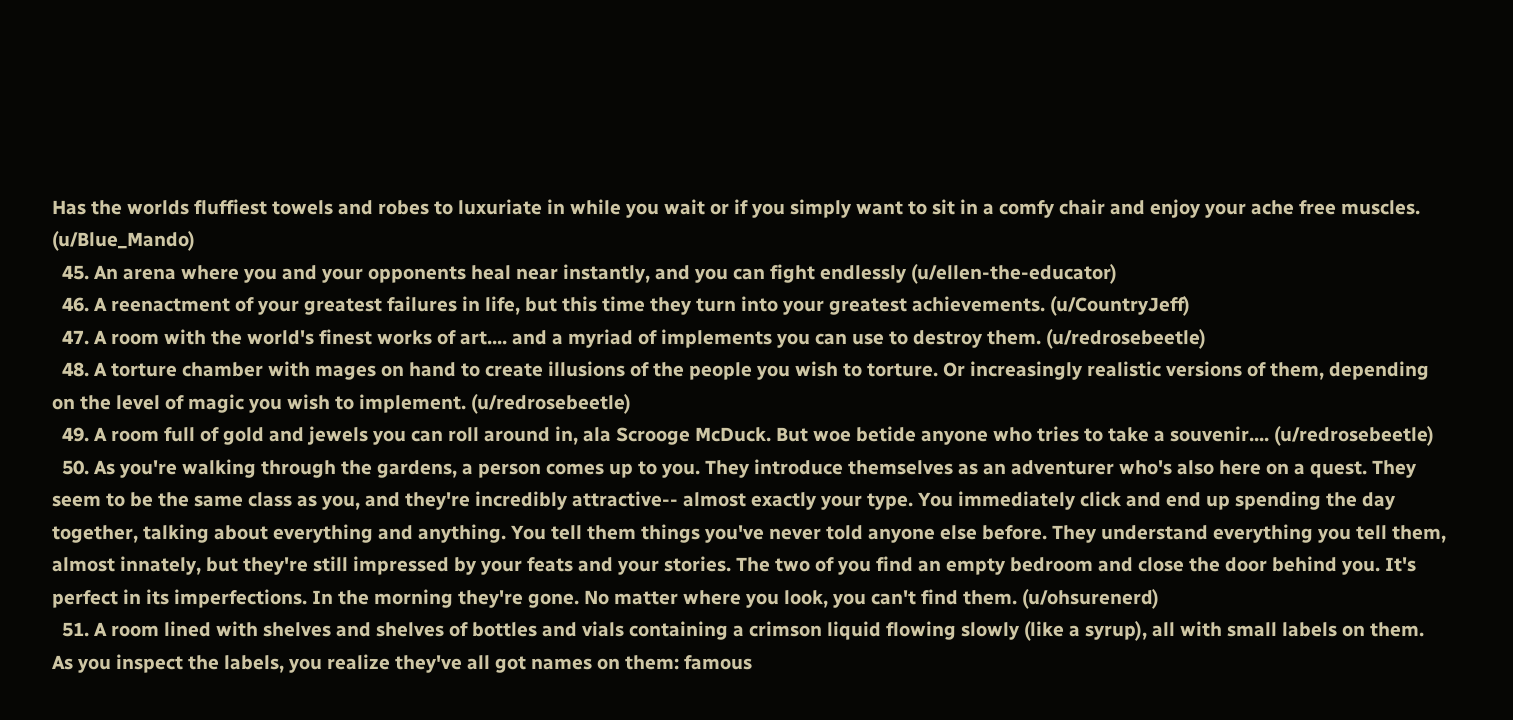Has the worlds fluffiest towels and robes to luxuriate in while you wait or if you simply want to sit in a comfy chair and enjoy your ache free muscles. (u/Blue_Mando)
  45. An arena where you and your opponents heal near instantly, and you can fight endlessly (u/ellen-the-educator)
  46. A reenactment of your greatest failures in life, but this time they turn into your greatest achievements. (u/CountryJeff)
  47. A room with the world's finest works of art.... and a myriad of implements you can use to destroy them. (u/redrosebeetle)
  48. A torture chamber with mages on hand to create illusions of the people you wish to torture. Or increasingly realistic versions of them, depending on the level of magic you wish to implement. (u/redrosebeetle)
  49. A room full of gold and jewels you can roll around in, ala Scrooge McDuck. But woe betide anyone who tries to take a souvenir.... (u/redrosebeetle)
  50. As you're walking through the gardens, a person comes up to you. They introduce themselves as an adventurer who's also here on a quest. They seem to be the same class as you, and they're incredibly attractive-- almost exactly your type. You immediately click and end up spending the day together, talking about everything and anything. You tell them things you've never told anyone else before. They understand everything you tell them, almost innately, but they're still impressed by your feats and your stories. The two of you find an empty bedroom and close the door behind you. It's perfect in its imperfections. In the morning they're gone. No matter where you look, you can't find them. (u/ohsurenerd)
  51. A room lined with shelves and shelves of bottles and vials containing a crimson liquid flowing slowly (like a syrup), all with small labels on them. As you inspect the labels, you realize they've all got names on them: famous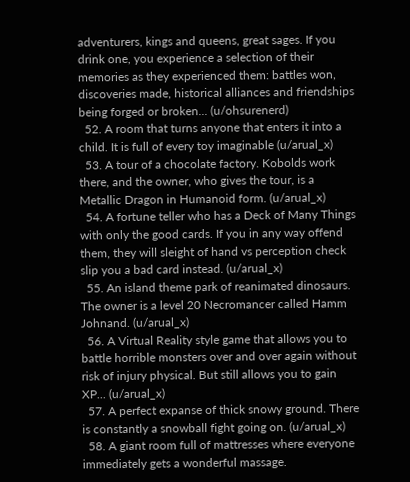adventurers, kings and queens, great sages. If you drink one, you experience a selection of their memories as they experienced them: battles won, discoveries made, historical alliances and friendships being forged or broken... (u/ohsurenerd)
  52. A room that turns anyone that enters it into a child. It is full of every toy imaginable (u/arual_x)
  53. A tour of a chocolate factory. Kobolds work there, and the owner, who gives the tour, is a Metallic Dragon in Humanoid form. (u/arual_x)
  54. A fortune teller who has a Deck of Many Things with only the good cards. If you in any way offend them, they will sleight of hand vs perception check slip you a bad card instead. (u/arual_x)
  55. An island theme park of reanimated dinosaurs. The owner is a level 20 Necromancer called Hamm Johnand. (u/arual_x)
  56. A Virtual Reality style game that allows you to battle horrible monsters over and over again without risk of injury physical. But still allows you to gain XP... (u/arual_x)
  57. A perfect expanse of thick snowy ground. There is constantly a snowball fight going on. (u/arual_x)
  58. A giant room full of mattresses where everyone immediately gets a wonderful massage.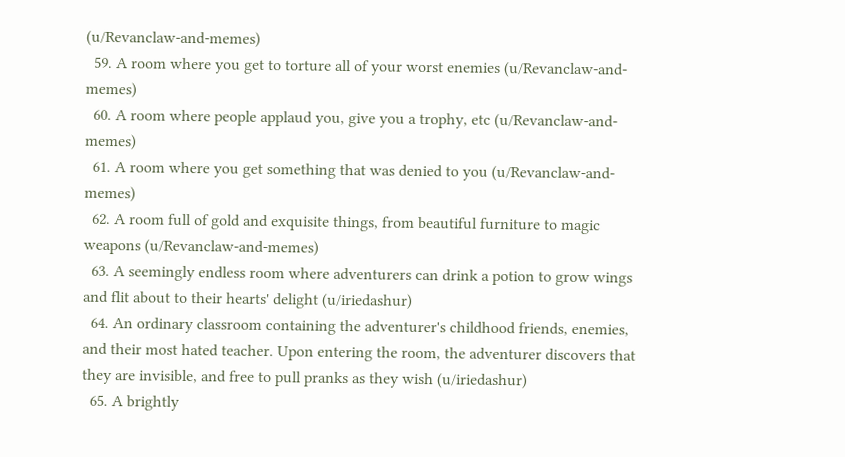(u/Revanclaw-and-memes)
  59. A room where you get to torture all of your worst enemies (u/Revanclaw-and-memes)
  60. A room where people applaud you, give you a trophy, etc (u/Revanclaw-and-memes)
  61. A room where you get something that was denied to you (u/Revanclaw-and-memes)
  62. A room full of gold and exquisite things, from beautiful furniture to magic weapons (u/Revanclaw-and-memes)
  63. A seemingly endless room where adventurers can drink a potion to grow wings and flit about to their hearts' delight (u/iriedashur)
  64. An ordinary classroom containing the adventurer's childhood friends, enemies, and their most hated teacher. Upon entering the room, the adventurer discovers that they are invisible, and free to pull pranks as they wish (u/iriedashur)
  65. A brightly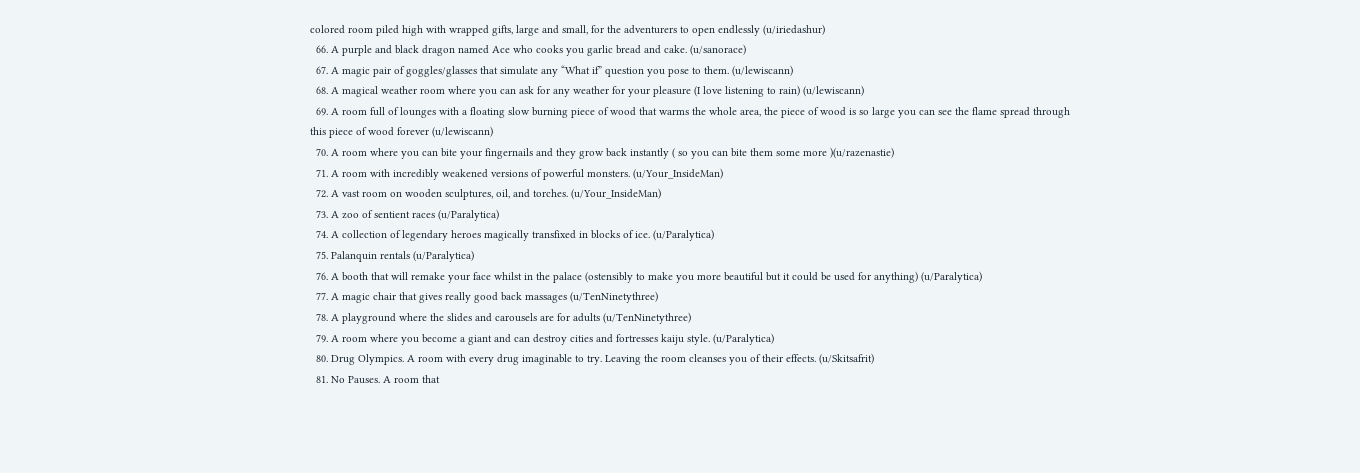colored room piled high with wrapped gifts, large and small, for the adventurers to open endlessly (u/iriedashur)
  66. A purple and black dragon named Ace who cooks you garlic bread and cake. (u/sanorace)
  67. A magic pair of goggles/glasses that simulate any “What if” question you pose to them. (u/lewiscann)
  68. A magical weather room where you can ask for any weather for your pleasure (I love listening to rain) (u/lewiscann)
  69. A room full of lounges with a floating slow burning piece of wood that warms the whole area, the piece of wood is so large you can see the flame spread through this piece of wood forever (u/lewiscann)
  70. A room where you can bite your fingernails and they grow back instantly ( so you can bite them some more )(u/razenastie)
  71. A room with incredibly weakened versions of powerful monsters. (u/Your_InsideMan)
  72. A vast room on wooden sculptures, oil, and torches. (u/Your_InsideMan)
  73. A zoo of sentient races (u/Paralytica)
  74. A collection of legendary heroes magically transfixed in blocks of ice. (u/Paralytica)
  75. Palanquin rentals (u/Paralytica)
  76. A booth that will remake your face whilst in the palace (ostensibly to make you more beautiful but it could be used for anything) (u/Paralytica)
  77. A magic chair that gives really good back massages (u/TenNinetythree)
  78. A playground where the slides and carousels are for adults (u/TenNinetythree)
  79. A room where you become a giant and can destroy cities and fortresses kaiju style. (u/Paralytica)
  80. Drug Olympics. A room with every drug imaginable to try. Leaving the room cleanses you of their effects. (u/Skitsafrit)
  81. No Pauses. A room that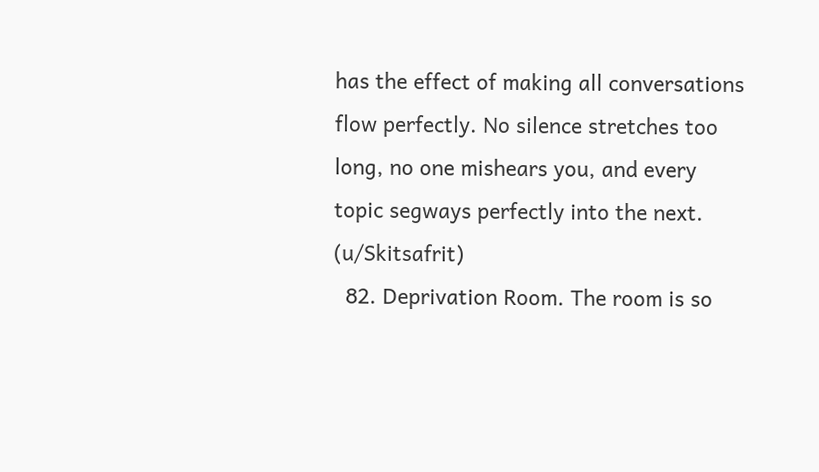has the effect of making all conversations flow perfectly. No silence stretches too long, no one mishears you, and every topic segways perfectly into the next. (u/Skitsafrit)
  82. Deprivation Room. The room is so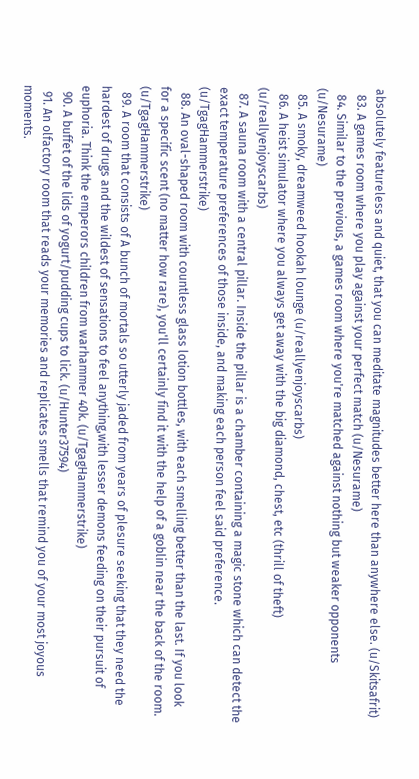absolutely featureless and quiet, that you can meditate magnitudes better here than anywhere else. (u/Skitsafrit)
  83. A games room where you play against your perfect match (u/Nesurame)
  84. Similar to the previous, a games room where you're matched against nothing but weaker opponents (u/Nesurame)
  85. A smoky, dreamweed hookah lounge (u/reallyenjoyscarbs)
  86. A heist simulator where you always get away with the big diamond, chest, etc (thrill of theft) (u/reallyenjoyscarbs)
  87. A sauna room with a central pillar. Inside the pillar is a chamber containing a magic stone which can detect the exact temperature preferences of those inside, and making each person feel said preference. (u/TgagHammerstrike)
  88. An oval-shaped room with countless glass lotion bottles, with each smelling better than the last. If you look for a specific scent (no matter how rare), you'll certainly find it with the help of a goblin near the back of the room. (u/TgagHammerstrike)
  89. A room that consists of A bunch of mortals so utterly jaded from years of plesure seeking that they need the hardest of drugs and the wildest of sensations to feel anything,with lesser demons feeding on their pursuit of euphoria. Think the emperors children from warhammer 40k. (u/TgagHammerstrike)
  90. A buffet of the lids of yogurt/pudding cups to lick. (u/Hunter37594)
  91. An olfactory room that reads your memories and replicates smells that remind you of your most joyous moments.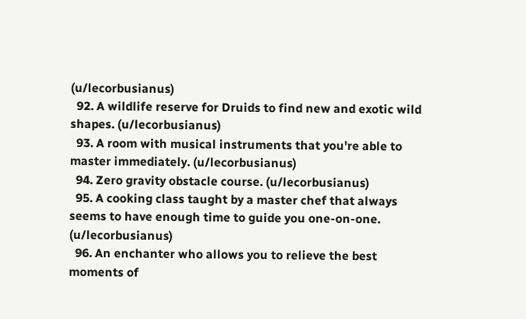(u/lecorbusianus)
  92. A wildlife reserve for Druids to find new and exotic wild shapes. (u/lecorbusianus)
  93. A room with musical instruments that you're able to master immediately. (u/lecorbusianus)
  94. Zero gravity obstacle course. (u/lecorbusianus)
  95. A cooking class taught by a master chef that always seems to have enough time to guide you one-on-one. (u/lecorbusianus)
  96. An enchanter who allows you to relieve the best moments of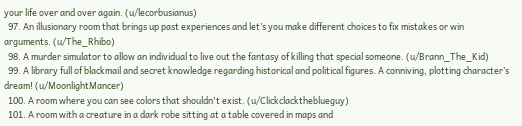your life over and over again. (u/lecorbusianus)
  97. An illusionary room that brings up past experiences and let’s you make different choices to fix mistakes or win arguments. (u/The_Rhibo)
  98. A murder simulator to allow an individual to live out the fantasy of killing that special someone. (u/Brann_The_Kid)
  99. A library full of blackmail and secret knowledge regarding historical and political figures. A conniving, plotting character’s dream! (u/MoonlightMancer)
  100. A room where you can see colors that shouldn't exist. (u/Clickclacktheblueguy)
  101. A room with a creature in a dark robe sitting at a table covered in maps and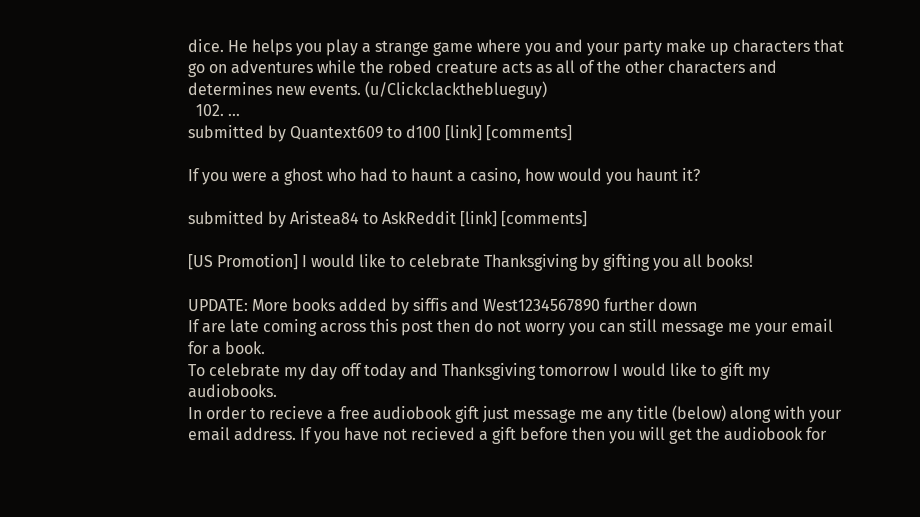dice. He helps you play a strange game where you and your party make up characters that go on adventures while the robed creature acts as all of the other characters and determines new events. (u/Clickclacktheblueguy)
  102. ...
submitted by Quantext609 to d100 [link] [comments]

If you were a ghost who had to haunt a casino, how would you haunt it?

submitted by Aristea84 to AskReddit [link] [comments]

[US Promotion] I would like to celebrate Thanksgiving by gifting you all books!

UPDATE: More books added by siffis and West1234567890 further down
If are late coming across this post then do not worry you can still message me your email for a book.
To celebrate my day off today and Thanksgiving tomorrow I would like to gift my audiobooks.
In order to recieve a free audiobook gift just message me any title (below) along with your email address. If you have not recieved a gift before then you will get the audiobook for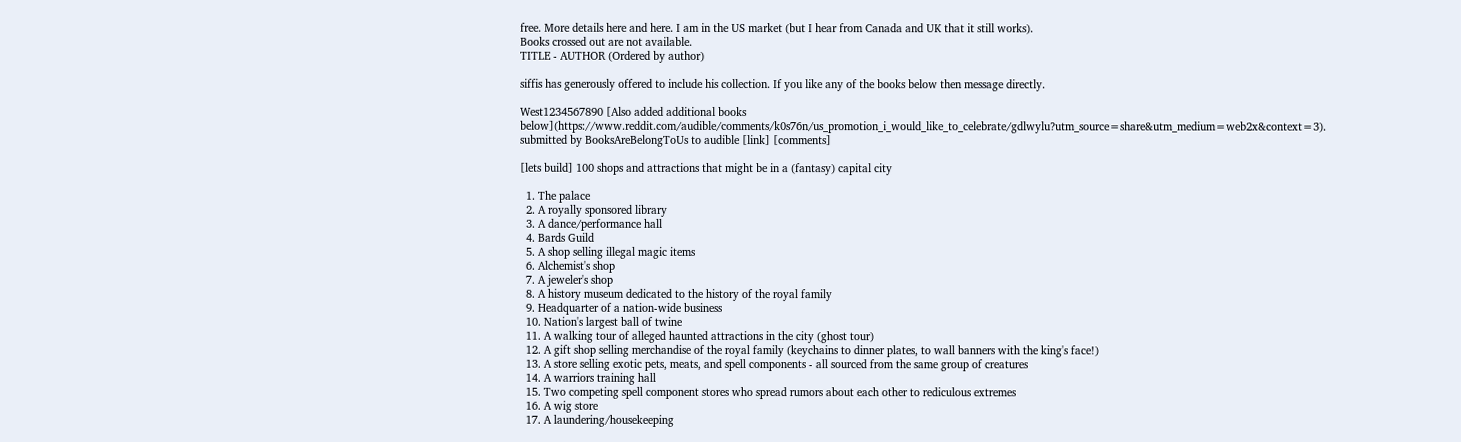free. More details here and here. I am in the US market (but I hear from Canada and UK that it still works).
Books crossed out are not available.
TITLE - AUTHOR (Ordered by author)

siffis has generously offered to include his collection. If you like any of the books below then message directly.

West1234567890 [Also added additional books below](https://www.reddit.com/audible/comments/k0s76n/us_promotion_i_would_like_to_celebrate/gdlwylu?utm_source=share&utm_medium=web2x&context=3).
submitted by BooksAreBelongToUs to audible [link] [comments]

[lets build] 100 shops and attractions that might be in a (fantasy) capital city

  1. The palace
  2. A royally sponsored library
  3. A dance/performance hall
  4. Bards Guild
  5. A shop selling illegal magic items
  6. Alchemist's shop
  7. A jeweler's shop
  8. A history museum dedicated to the history of the royal family
  9. Headquarter of a nation-wide business
  10. Nation's largest ball of twine
  11. A walking tour of alleged haunted attractions in the city (ghost tour)
  12. A gift shop selling merchandise of the royal family (keychains to dinner plates, to wall banners with the king's face!)
  13. A store selling exotic pets, meats, and spell components - all sourced from the same group of creatures
  14. A warriors training hall
  15. Two competing spell component stores who spread rumors about each other to rediculous extremes
  16. A wig store
  17. A laundering/housekeeping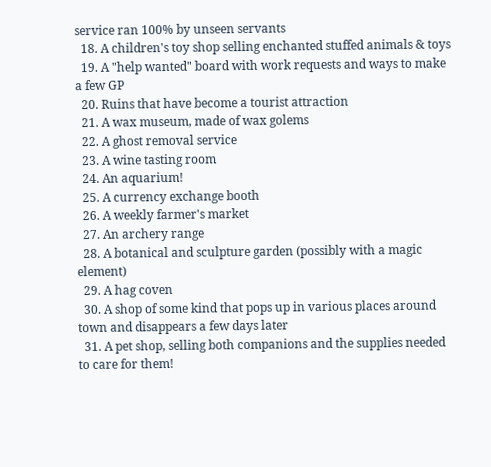service ran 100% by unseen servants
  18. A children's toy shop selling enchanted stuffed animals & toys
  19. A "help wanted" board with work requests and ways to make a few GP
  20. Ruins that have become a tourist attraction
  21. A wax museum, made of wax golems
  22. A ghost removal service
  23. A wine tasting room
  24. An aquarium!
  25. A currency exchange booth
  26. A weekly farmer's market
  27. An archery range
  28. A botanical and sculpture garden (possibly with a magic element)
  29. A hag coven
  30. A shop of some kind that pops up in various places around town and disappears a few days later
  31. A pet shop, selling both companions and the supplies needed to care for them!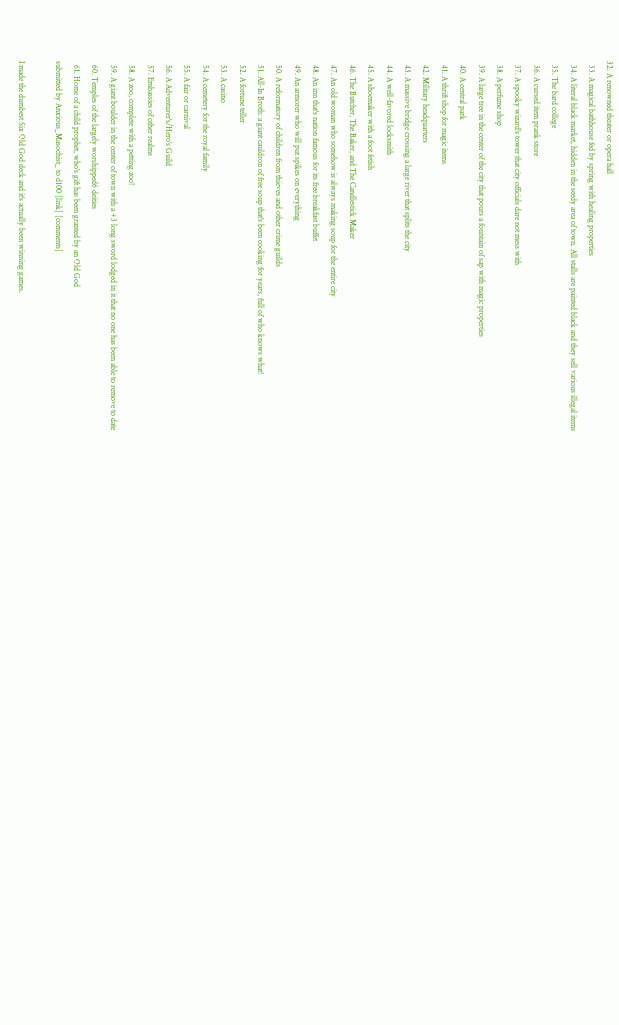32. A renowned theater or opera hall
  33. A magical bathhouse fed by spring with healing properties
  34. A literal black market, hidden in the seedy area of town. All stalls are painted black and they sell various illegal items
  35. The bard college
  36. A cursed item prank store
  37. A spooky wizard's tower that city officials dare not mess with
  38. A perfume shop
  39. A large tree in the center of the city that pours a fountain of sap with magic properties
  40. A central park
  41. A thrift shop for magic items
  42. Military headquarters
  43. A massive bridge crossing a large river that splits the city
  44. A well-favored locksmith
  45. A shoemaker with a foot fetish
  46. The Butcher, The Baker, and The Candlestick Maker
  47. An old woman who somehow is always making soup for the entire city
  48. An inn that's nation famous for its free breakfast buffet
  49. An armorer who will put spikes on everything
  50. A reformatory of children from thieves and other crime guilds
  51. All-In Broth: a giant cauldron of free soup that's been cooking for years, full of who knows what!
  52. A fortune teller
  53. A casino
  54. A cemetery for the royal family
  55. A fair or carnival
  56. A Adventurer's/Hero's Guild
  57. Embassies of other realms
  58. A zoo, complete with a petting zoo!
  59. A giant boulder in the center of town with a +3 long sword lodged in it that no one has been able to remove to date
  60. Temples of the largely worshipped6 deities
  61. Home of a child prophet, who's gift has been granted by an Old God
submitted by Anxious_Masochist_ to d100 [link] [comments]

I made the dumbest Six Old God deck and it's actually been winning games.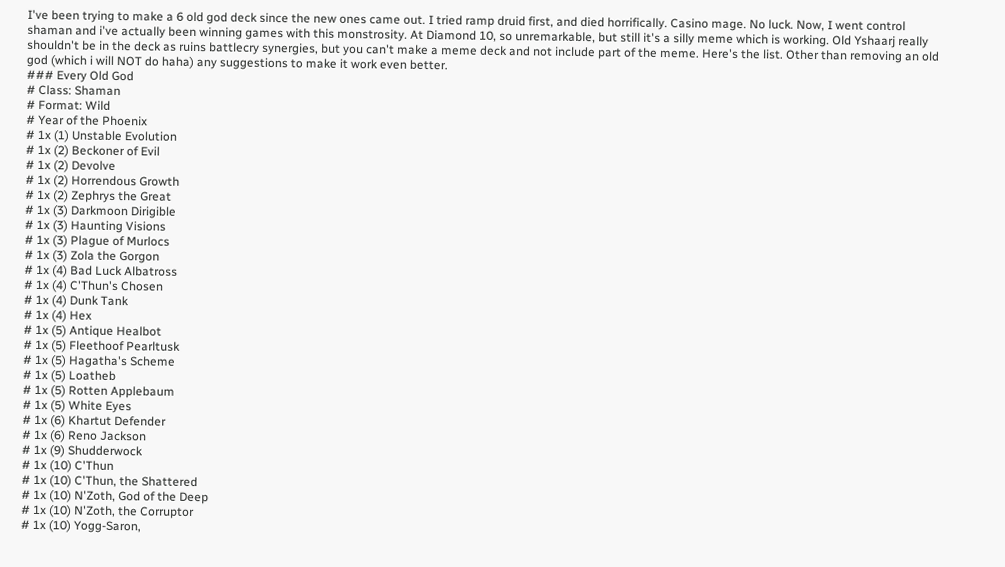I've been trying to make a 6 old god deck since the new ones came out. I tried ramp druid first, and died horrifically. Casino mage. No luck. Now, I went control shaman and i've actually been winning games with this monstrosity. At Diamond 10, so unremarkable, but still it's a silly meme which is working. Old Yshaarj really shouldn't be in the deck as ruins battlecry synergies, but you can't make a meme deck and not include part of the meme. Here's the list. Other than removing an old god (which i will NOT do haha) any suggestions to make it work even better.
### Every Old God
# Class: Shaman
# Format: Wild
# Year of the Phoenix
# 1x (1) Unstable Evolution
# 1x (2) Beckoner of Evil
# 1x (2) Devolve
# 1x (2) Horrendous Growth
# 1x (2) Zephrys the Great
# 1x (3) Darkmoon Dirigible
# 1x (3) Haunting Visions
# 1x (3) Plague of Murlocs
# 1x (3) Zola the Gorgon
# 1x (4) Bad Luck Albatross
# 1x (4) C'Thun's Chosen
# 1x (4) Dunk Tank
# 1x (4) Hex
# 1x (5) Antique Healbot
# 1x (5) Fleethoof Pearltusk
# 1x (5) Hagatha's Scheme
# 1x (5) Loatheb
# 1x (5) Rotten Applebaum
# 1x (5) White Eyes
# 1x (6) Khartut Defender
# 1x (6) Reno Jackson
# 1x (9) Shudderwock
# 1x (10) C'Thun
# 1x (10) C'Thun, the Shattered
# 1x (10) N'Zoth, God of the Deep
# 1x (10) N'Zoth, the Corruptor
# 1x (10) Yogg-Saron,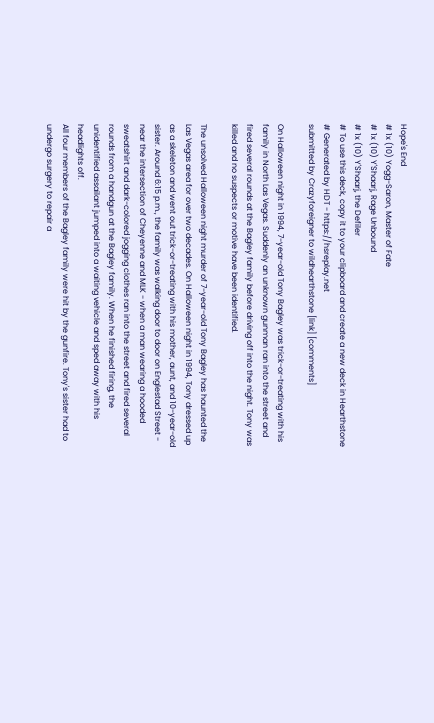Hope's End
# 1x (10) Yogg-Saron, Master of Fate
# 1x (10) Y'Shaarj, Rage Unbound
# 1x (10) Y'Shaarj, the Defiler
# To use this deck, copy it to your clipboard and create a new deck in Hearthstone
# Generated by HDT - https://hsreplay.net
submitted by Crazyforeigner to wildhearthstone [link] [comments]

On Halloween night in 1994, 7-year-old Tony Bagley was trick-or-treating with his family in North Las Vegas. Suddenly an unknown gunman ran into the street and fired several rounds at the Bagley family before driving off into the night. Tony was killed and no suspects or motive have been identified.

The unsolved Halloween night murder of 7-year-old Tony Bagley has haunted the Las Vegas area for over two decades. On Halloween night in 1994, Tony dressed up as a skeleton and went out trick-or-treating with his mother, aunt, and 10-year-old sister. Around 6:15 p.m., the family was walking door to door on Englestad Street - near the intersection of Cheyenne and MLK - when a man wearing a hooded sweatshirt and dark-colored jogging clothes ran into the street and fired several rounds from a handgun at the Bagley family. When he finished firing, the unidentified assailant jumped into a waiting vehicle and sped away with his headlights off.
All four members of the Bagley family were hit by the gunfire. Tony's sister had to undergo surgery to repair a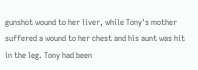gunshot wound to her liver, while Tony's mother suffered a wound to her chest and his aunt was hit in the leg. Tony had been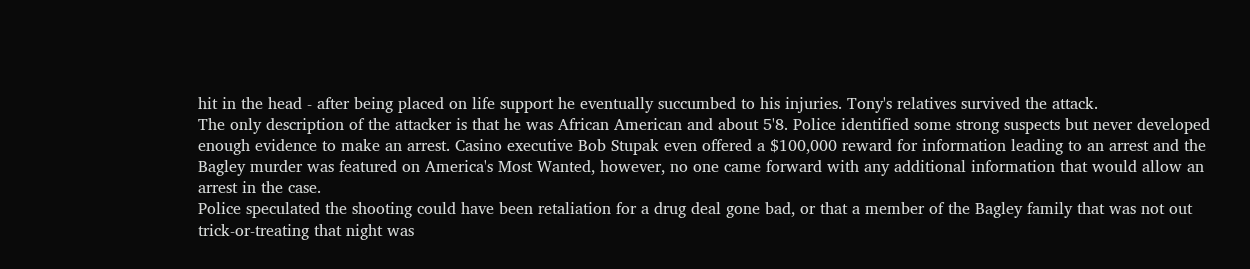hit in the head - after being placed on life support he eventually succumbed to his injuries. Tony's relatives survived the attack.
The only description of the attacker is that he was African American and about 5'8. Police identified some strong suspects but never developed enough evidence to make an arrest. Casino executive Bob Stupak even offered a $100,000 reward for information leading to an arrest and the Bagley murder was featured on America's Most Wanted, however, no one came forward with any additional information that would allow an arrest in the case.
Police speculated the shooting could have been retaliation for a drug deal gone bad, or that a member of the Bagley family that was not out trick-or-treating that night was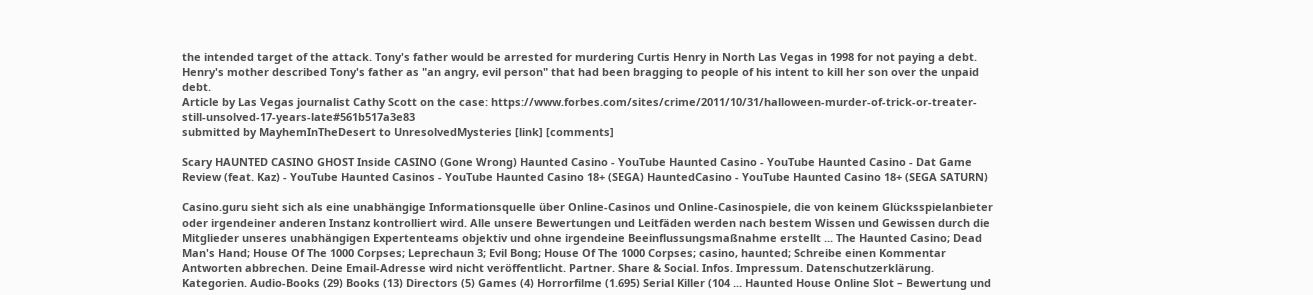the intended target of the attack. Tony's father would be arrested for murdering Curtis Henry in North Las Vegas in 1998 for not paying a debt. Henry's mother described Tony's father as "an angry, evil person" that had been bragging to people of his intent to kill her son over the unpaid debt.
Article by Las Vegas journalist Cathy Scott on the case: https://www.forbes.com/sites/crime/2011/10/31/halloween-murder-of-trick-or-treater-still-unsolved-17-years-late#561b517a3e83
submitted by MayhemInTheDesert to UnresolvedMysteries [link] [comments]

Scary HAUNTED CASINO GHOST Inside CASINO (Gone Wrong) Haunted Casino - YouTube Haunted Casino - YouTube Haunted Casino - Dat Game Review (feat. Kaz) - YouTube Haunted Casinos - YouTube Haunted Casino 18+ (SEGA) HauntedCasino - YouTube Haunted Casino 18+ (SEGA SATURN)

Casino.guru sieht sich als eine unabhängige Informationsquelle über Online-Casinos und Online-Casinospiele, die von keinem Glücksspielanbieter oder irgendeiner anderen Instanz kontrolliert wird. Alle unsere Bewertungen und Leitfäden werden nach bestem Wissen und Gewissen durch die Mitglieder unseres unabhängigen Expertenteams objektiv und ohne irgendeine Beeinflussungsmaßnahme erstellt ... The Haunted Casino; Dead Man's Hand; House Of The 1000 Corpses; Leprechaun 3; Evil Bong; House Of The 1000 Corpses; casino, haunted; Schreibe einen Kommentar Antworten abbrechen. Deine Email-Adresse wird nicht veröffentlicht. Partner. Share & Social. Infos. Impressum. Datenschutzerklärung. Kategorien. Audio-Books (29) Books (13) Directors (5) Games (4) Horrorfilme (1.695) Serial Killer (104 ... Haunted House Online Slot – Bewertung und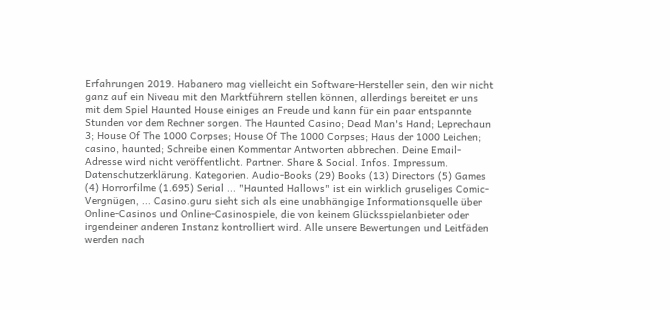Erfahrungen 2019. Habanero mag vielleicht ein Software-Hersteller sein, den wir nicht ganz auf ein Niveau mit den Marktführern stellen können, allerdings bereitet er uns mit dem Spiel Haunted House einiges an Freude und kann für ein paar entspannte Stunden vor dem Rechner sorgen. The Haunted Casino; Dead Man's Hand; Leprechaun 3; House Of The 1000 Corpses; House Of The 1000 Corpses; Haus der 1000 Leichen; casino, haunted; Schreibe einen Kommentar Antworten abbrechen. Deine Email-Adresse wird nicht veröffentlicht. Partner. Share & Social. Infos. Impressum. Datenschutzerklärung. Kategorien. Audio-Books (29) Books (13) Directors (5) Games (4) Horrorfilme (1.695) Serial ... "Haunted Hallows" ist ein wirklich gruseliges Comic-Vergnügen, ... Casino.guru sieht sich als eine unabhängige Informationsquelle über Online-Casinos und Online-Casinospiele, die von keinem Glücksspielanbieter oder irgendeiner anderen Instanz kontrolliert wird. Alle unsere Bewertungen und Leitfäden werden nach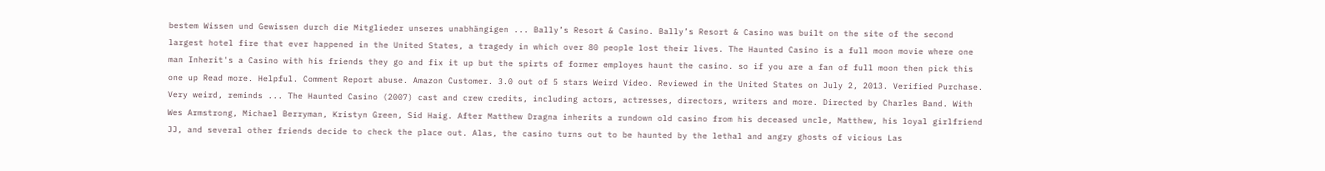bestem Wissen und Gewissen durch die Mitglieder unseres unabhängigen ... Bally’s Resort & Casino. Bally’s Resort & Casino was built on the site of the second largest hotel fire that ever happened in the United States, a tragedy in which over 80 people lost their lives. The Haunted Casino is a full moon movie where one man Inherit's a Casino with his friends they go and fix it up but the spirts of former employes haunt the casino. so if you are a fan of full moon then pick this one up Read more. Helpful. Comment Report abuse. Amazon Customer. 3.0 out of 5 stars Weird Video. Reviewed in the United States on July 2, 2013. Verified Purchase. Very weird, reminds ... The Haunted Casino (2007) cast and crew credits, including actors, actresses, directors, writers and more. Directed by Charles Band. With Wes Armstrong, Michael Berryman, Kristyn Green, Sid Haig. After Matthew Dragna inherits a rundown old casino from his deceased uncle, Matthew, his loyal girlfriend JJ, and several other friends decide to check the place out. Alas, the casino turns out to be haunted by the lethal and angry ghosts of vicious Las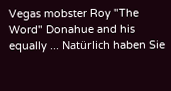Vegas mobster Roy "The Word" Donahue and his equally ... Natürlich haben Sie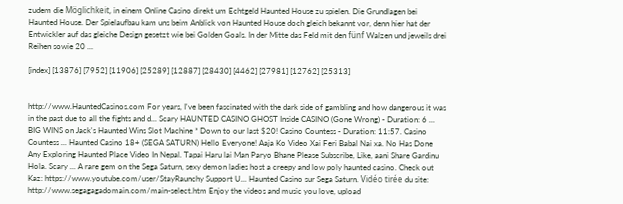zudem die Möglichkeit, in einem Online Casino direkt um Echtgeld Haunted House zu spielen. Die Grundlagen bei Haunted House. Der Spielaufbau kam uns beim Anblick von Haunted House doch gleich bekannt vor, denn hier hat der Entwickler auf das gleiche Design gesetzt wie bei Golden Goals. In der Mitte das Feld mit den fünf Walzen und jeweils drei Reihen sowie 20 ...

[index] [13876] [7952] [11906] [25289] [12887] [28430] [4462] [27981] [12762] [25313]


http://www.HauntedCasinos.com For years, I've been fascinated with the dark side of gambling and how dangerous it was in the past due to all the fights and d... Scary HAUNTED CASINO GHOST Inside CASINO (Gone Wrong) - Duration: 6 ... BIG WINS on Jack's Haunted Wins Slot Machine * Down to our last $20! Casino Countess - Duration: 11:57. Casino Countess ... Haunted Casino 18+ (SEGA SATURN) Hello Everyone! Aaja Ko Video Xai Feri Babal Nai xa. No Has Done Any Exploring Haunted Place Video In Nepal. Tapai Haru lai Man Paryo Bhane Please Subscribe, Like, aani Share Gardinu Hola. Scary ... A rare gem on the Sega Saturn, sexy demon ladies host a creepy and low poly haunted casino. Check out Kaz: https://www.youtube.com/user/StayRaunchy Support U... Haunted Casino sur Sega Saturn. Vidéo tirée du site: http://www.segagagadomain.com/main-select.htm Enjoy the videos and music you love, upload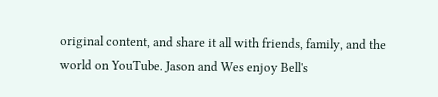original content, and share it all with friends, family, and the world on YouTube. Jason and Wes enjoy Bell's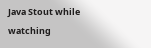Java Stout while watching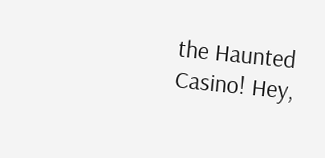the Haunted Casino! Hey,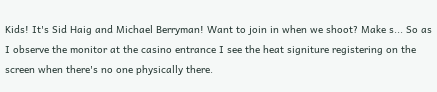Kids! It's Sid Haig and Michael Berryman! Want to join in when we shoot? Make s... So as I observe the monitor at the casino entrance I see the heat signiture registering on the screen when there's no one physically there.